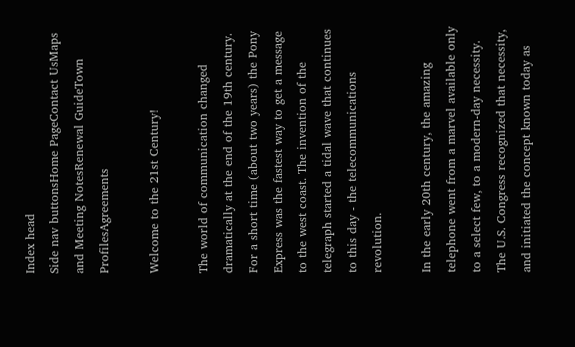Index head
Side nav buttonsHome PageContact UsMaps and Meeting NotesRenewal GuideTown ProfilesAgreements

Welcome to the 21st Century!

The world of communication changed dramatically at the end of the 19th century. For a short time (about two years) the Pony Express was the fastest way to get a message to the west coast. The invention of the telegraph started a tidal wave that continues to this day - the telecommunications revolution.

In the early 20th century, the amazing telephone went from a marvel available only to a select few, to a modern-day necessity. The U.S. Congress recognized that necessity, and initiated the concept known today as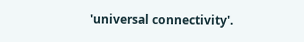'universal connectivity'.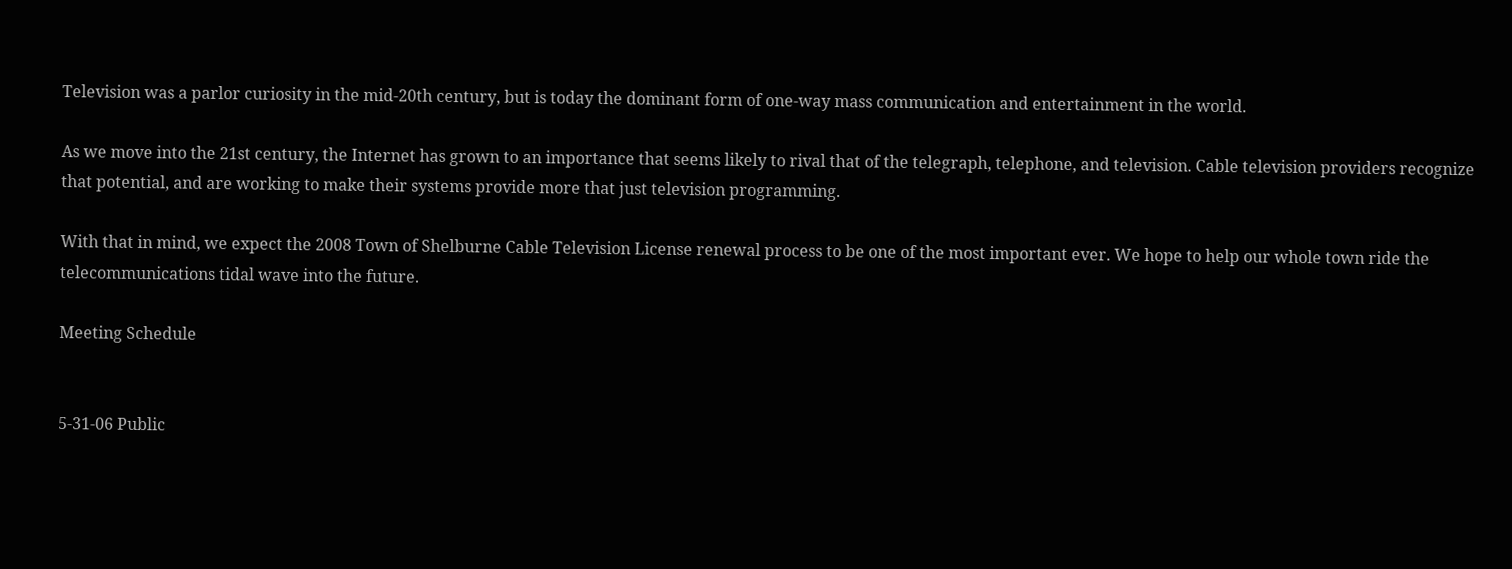Television was a parlor curiosity in the mid-20th century, but is today the dominant form of one-way mass communication and entertainment in the world.

As we move into the 21st century, the Internet has grown to an importance that seems likely to rival that of the telegraph, telephone, and television. Cable television providers recognize that potential, and are working to make their systems provide more that just television programming.

With that in mind, we expect the 2008 Town of Shelburne Cable Television License renewal process to be one of the most important ever. We hope to help our whole town ride the telecommunications tidal wave into the future.

Meeting Schedule


5-31-06 Public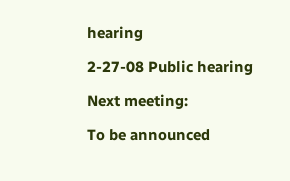hearing

2-27-08 Public hearing

Next meeting:

To be announced